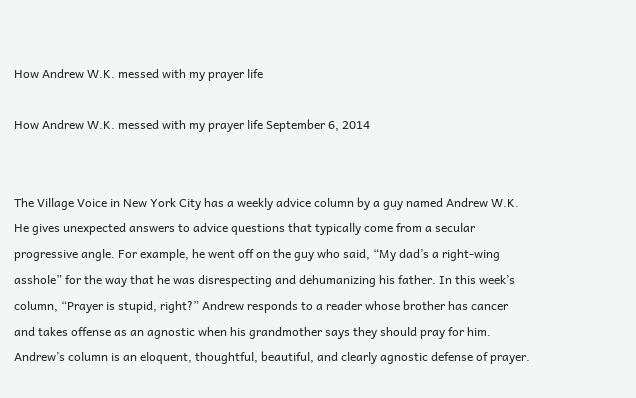How Andrew W.K. messed with my prayer life

How Andrew W.K. messed with my prayer life September 6, 2014


The Village Voice in New York City has a weekly advice column by a guy named Andrew W.K. He gives unexpected answers to advice questions that typically come from a secular progressive angle. For example, he went off on the guy who said, “My dad’s a right-wing asshole” for the way that he was disrespecting and dehumanizing his father. In this week’s column, “Prayer is stupid, right?” Andrew responds to a reader whose brother has cancer and takes offense as an agnostic when his grandmother says they should pray for him. Andrew’s column is an eloquent, thoughtful, beautiful, and clearly agnostic defense of prayer.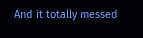And it totally messed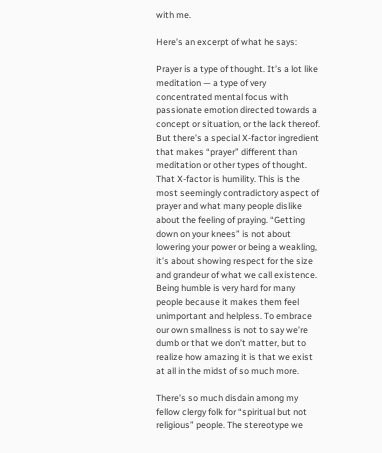with me.

Here’s an excerpt of what he says:

Prayer is a type of thought. It’s a lot like meditation — a type of very concentrated mental focus with passionate emotion directed towards a concept or situation, or the lack thereof. But there’s a special X-factor ingredient that makes “prayer” different than meditation or other types of thought. That X-factor is humility. This is the most seemingly contradictory aspect of prayer and what many people dislike about the feeling of praying. “Getting down on your knees” is not about lowering your power or being a weakling, it’s about showing respect for the size and grandeur of what we call existence. Being humble is very hard for many people because it makes them feel unimportant and helpless. To embrace our own smallness is not to say we’re dumb or that we don’t matter, but to realize how amazing it is that we exist at all in the midst of so much more.

There’s so much disdain among my fellow clergy folk for “spiritual but not religious” people. The stereotype we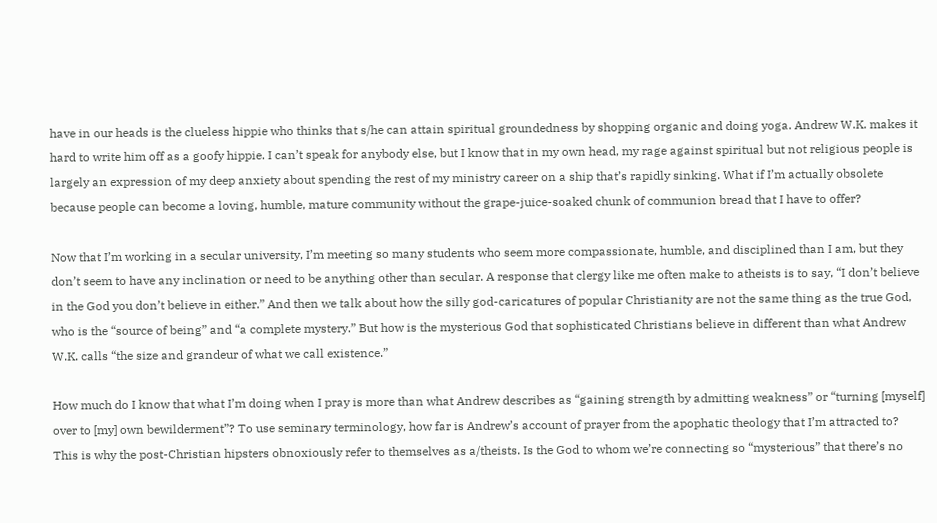have in our heads is the clueless hippie who thinks that s/he can attain spiritual groundedness by shopping organic and doing yoga. Andrew W.K. makes it hard to write him off as a goofy hippie. I can’t speak for anybody else, but I know that in my own head, my rage against spiritual but not religious people is largely an expression of my deep anxiety about spending the rest of my ministry career on a ship that’s rapidly sinking. What if I’m actually obsolete because people can become a loving, humble, mature community without the grape-juice-soaked chunk of communion bread that I have to offer?

Now that I’m working in a secular university, I’m meeting so many students who seem more compassionate, humble, and disciplined than I am, but they don’t seem to have any inclination or need to be anything other than secular. A response that clergy like me often make to atheists is to say, “I don’t believe in the God you don’t believe in either.” And then we talk about how the silly god-caricatures of popular Christianity are not the same thing as the true God, who is the “source of being” and “a complete mystery.” But how is the mysterious God that sophisticated Christians believe in different than what Andrew W.K. calls “the size and grandeur of what we call existence.”

How much do I know that what I’m doing when I pray is more than what Andrew describes as “gaining strength by admitting weakness” or “turning [myself] over to [my] own bewilderment”? To use seminary terminology, how far is Andrew’s account of prayer from the apophatic theology that I’m attracted to? This is why the post-Christian hipsters obnoxiously refer to themselves as a/theists. Is the God to whom we’re connecting so “mysterious” that there’s no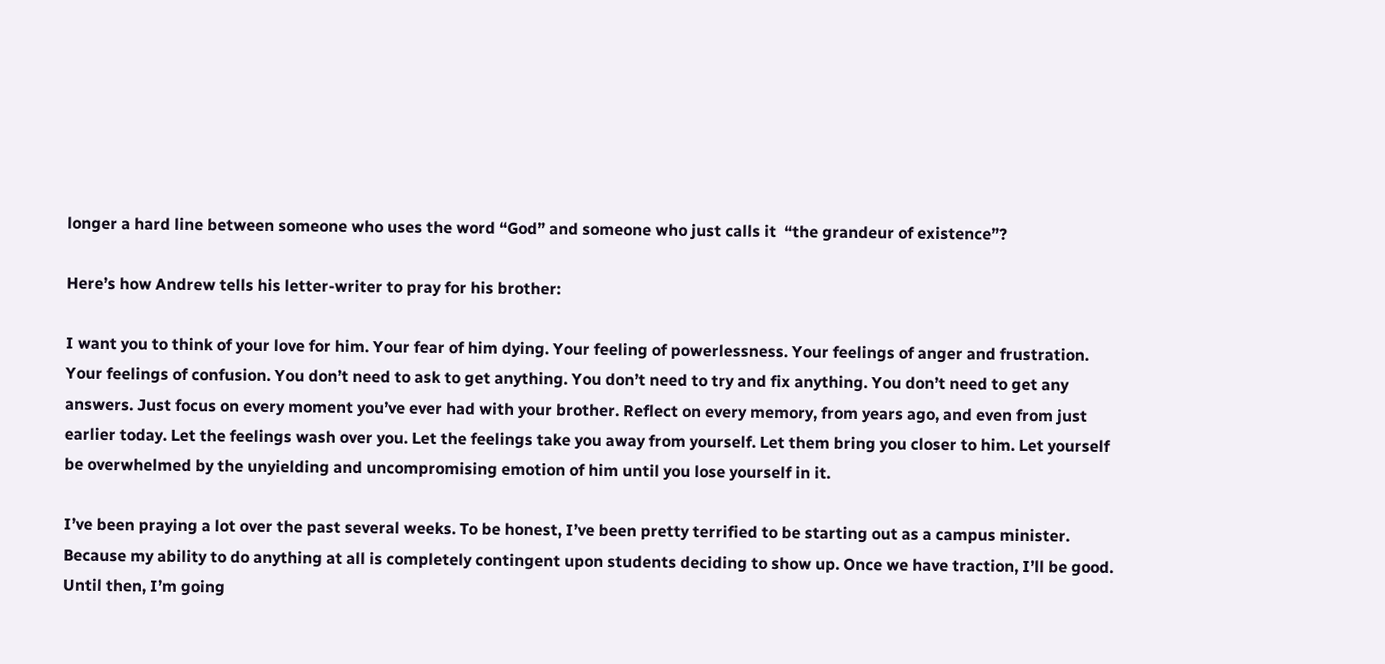longer a hard line between someone who uses the word “God” and someone who just calls it  “the grandeur of existence”?

Here’s how Andrew tells his letter-writer to pray for his brother:

I want you to think of your love for him. Your fear of him dying. Your feeling of powerlessness. Your feelings of anger and frustration. Your feelings of confusion. You don’t need to ask to get anything. You don’t need to try and fix anything. You don’t need to get any answers. Just focus on every moment you’ve ever had with your brother. Reflect on every memory, from years ago, and even from just earlier today. Let the feelings wash over you. Let the feelings take you away from yourself. Let them bring you closer to him. Let yourself be overwhelmed by the unyielding and uncompromising emotion of him until you lose yourself in it.

I’ve been praying a lot over the past several weeks. To be honest, I’ve been pretty terrified to be starting out as a campus minister. Because my ability to do anything at all is completely contingent upon students deciding to show up. Once we have traction, I’ll be good. Until then, I’m going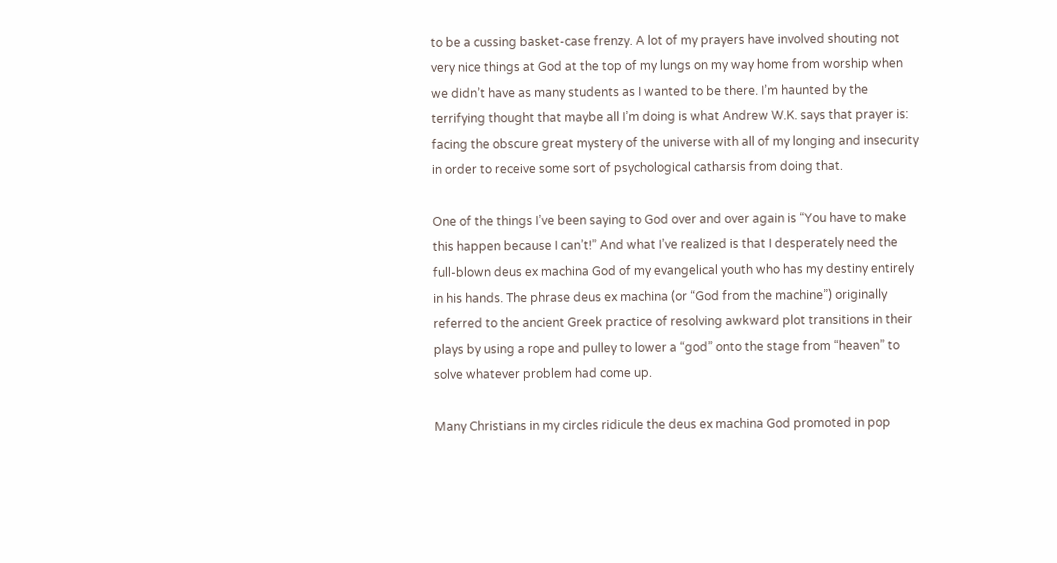to be a cussing basket-case frenzy. A lot of my prayers have involved shouting not very nice things at God at the top of my lungs on my way home from worship when we didn’t have as many students as I wanted to be there. I’m haunted by the terrifying thought that maybe all I’m doing is what Andrew W.K. says that prayer is: facing the obscure great mystery of the universe with all of my longing and insecurity in order to receive some sort of psychological catharsis from doing that.

One of the things I’ve been saying to God over and over again is “You have to make this happen because I can’t!” And what I’ve realized is that I desperately need the full-blown deus ex machina God of my evangelical youth who has my destiny entirely in his hands. The phrase deus ex machina (or “God from the machine”) originally referred to the ancient Greek practice of resolving awkward plot transitions in their plays by using a rope and pulley to lower a “god” onto the stage from “heaven” to solve whatever problem had come up.

Many Christians in my circles ridicule the deus ex machina God promoted in pop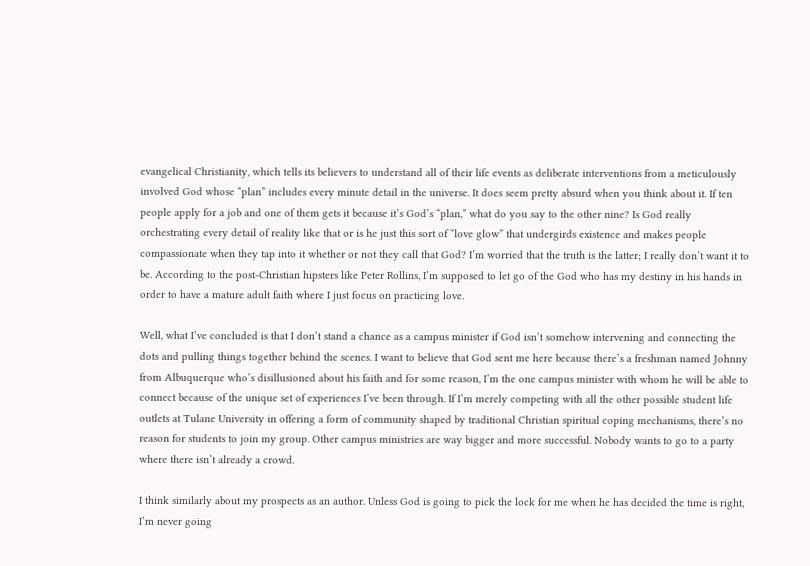evangelical Christianity, which tells its believers to understand all of their life events as deliberate interventions from a meticulously involved God whose “plan” includes every minute detail in the universe. It does seem pretty absurd when you think about it. If ten people apply for a job and one of them gets it because it’s God’s “plan,” what do you say to the other nine? Is God really orchestrating every detail of reality like that or is he just this sort of “love glow” that undergirds existence and makes people compassionate when they tap into it whether or not they call that God? I’m worried that the truth is the latter; I really don’t want it to be. According to the post-Christian hipsters like Peter Rollins, I’m supposed to let go of the God who has my destiny in his hands in order to have a mature adult faith where I just focus on practicing love.

Well, what I’ve concluded is that I don’t stand a chance as a campus minister if God isn’t somehow intervening and connecting the dots and pulling things together behind the scenes. I want to believe that God sent me here because there’s a freshman named Johnny from Albuquerque who’s disillusioned about his faith and for some reason, I’m the one campus minister with whom he will be able to connect because of the unique set of experiences I’ve been through. If I’m merely competing with all the other possible student life outlets at Tulane University in offering a form of community shaped by traditional Christian spiritual coping mechanisms, there’s no reason for students to join my group. Other campus ministries are way bigger and more successful. Nobody wants to go to a party where there isn’t already a crowd.

I think similarly about my prospects as an author. Unless God is going to pick the lock for me when he has decided the time is right, I’m never going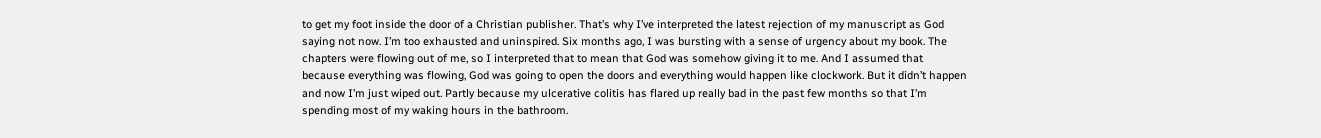to get my foot inside the door of a Christian publisher. That’s why I’ve interpreted the latest rejection of my manuscript as God saying not now. I’m too exhausted and uninspired. Six months ago, I was bursting with a sense of urgency about my book. The chapters were flowing out of me, so I interpreted that to mean that God was somehow giving it to me. And I assumed that because everything was flowing, God was going to open the doors and everything would happen like clockwork. But it didn’t happen and now I’m just wiped out. Partly because my ulcerative colitis has flared up really bad in the past few months so that I’m spending most of my waking hours in the bathroom.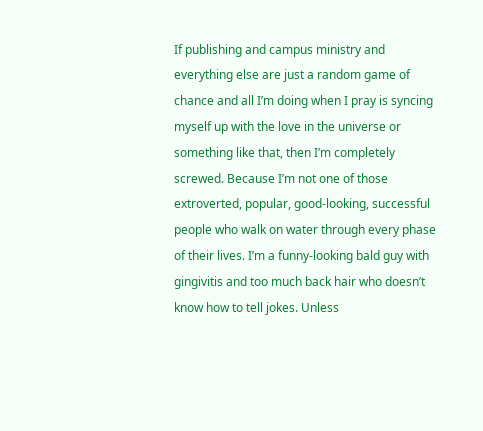If publishing and campus ministry and everything else are just a random game of chance and all I’m doing when I pray is syncing myself up with the love in the universe or something like that, then I’m completely screwed. Because I’m not one of those extroverted, popular, good-looking, successful people who walk on water through every phase of their lives. I’m a funny-looking bald guy with gingivitis and too much back hair who doesn’t know how to tell jokes. Unless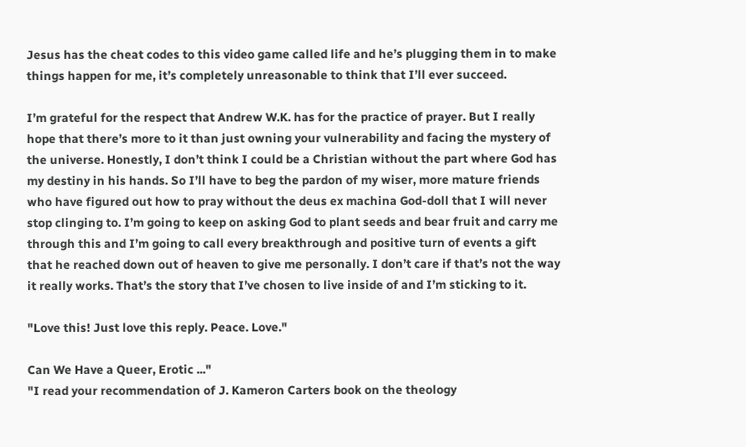Jesus has the cheat codes to this video game called life and he’s plugging them in to make things happen for me, it’s completely unreasonable to think that I’ll ever succeed.

I’m grateful for the respect that Andrew W.K. has for the practice of prayer. But I really hope that there’s more to it than just owning your vulnerability and facing the mystery of the universe. Honestly, I don’t think I could be a Christian without the part where God has my destiny in his hands. So I’ll have to beg the pardon of my wiser, more mature friends who have figured out how to pray without the deus ex machina God-doll that I will never stop clinging to. I’m going to keep on asking God to plant seeds and bear fruit and carry me through this and I’m going to call every breakthrough and positive turn of events a gift that he reached down out of heaven to give me personally. I don’t care if that’s not the way it really works. That’s the story that I’ve chosen to live inside of and I’m sticking to it.

"Love this! Just love this reply. Peace. Love."

Can We Have a Queer, Erotic ..."
"I read your recommendation of J. Kameron Carters book on the theology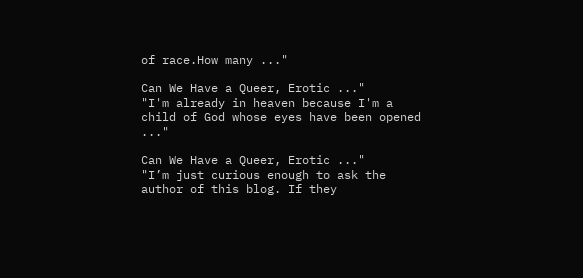of race.How many ..."

Can We Have a Queer, Erotic ..."
"I'm already in heaven because I'm a child of God whose eyes have been opened ..."

Can We Have a Queer, Erotic ..."
"I’m just curious enough to ask the author of this blog. If they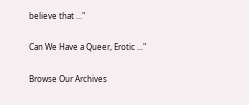believe that ..."

Can We Have a Queer, Erotic ..."

Browse Our Archives